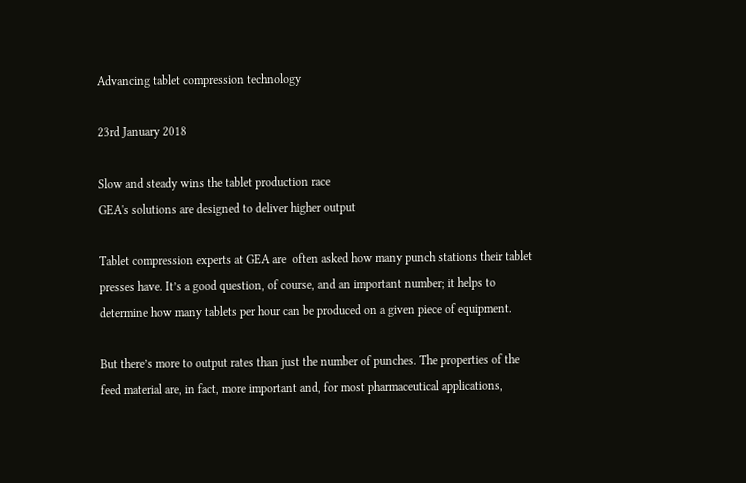Advancing tablet compression technology

23rd January 2018

Slow and steady wins the tablet production race
GEA's solutions are designed to deliver higher output

Tablet compression experts at GEA are  often asked how many punch stations their tablet presses have. It’s a good question, of course, and an important number; it helps to determine how many tablets per hour can be produced on a given piece of equipment.

But there’s more to output rates than just the number of punches. The properties of the feed material are, in fact, more important and, for most pharmaceutical applications,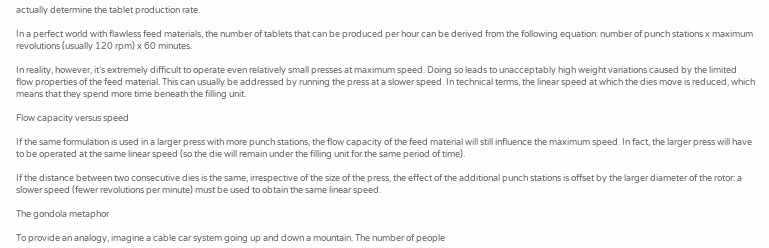actually determine the tablet production rate.

In a perfect world with flawless feed materials, the number of tablets that can be produced per hour can be derived from the following equation: number of punch stations x maximum revolutions (usually 120 rpm) x 60 minutes.

In reality, however, it’s extremely difficult to operate even relatively small presses at maximum speed. Doing so leads to unacceptably high weight variations caused by the limited flow properties of the feed material. This can usually be addressed by running the press at a slower speed. In technical terms, the linear speed at which the dies move is reduced, which means that they spend more time beneath the filling unit.

Flow capacity versus speed

If the same formulation is used in a larger press with more punch stations, the flow capacity of the feed material will still influence the maximum speed. In fact, the larger press will have to be operated at the same linear speed (so the die will remain under the filling unit for the same period of time).

If the distance between two consecutive dies is the same, irrespective of the size of the press, the effect of the additional punch stations is offset by the larger diameter of the rotor: a slower speed (fewer revolutions per minute) must be used to obtain the same linear speed.

The gondola metaphor

To provide an analogy, imagine a cable car system going up and down a mountain. The number of people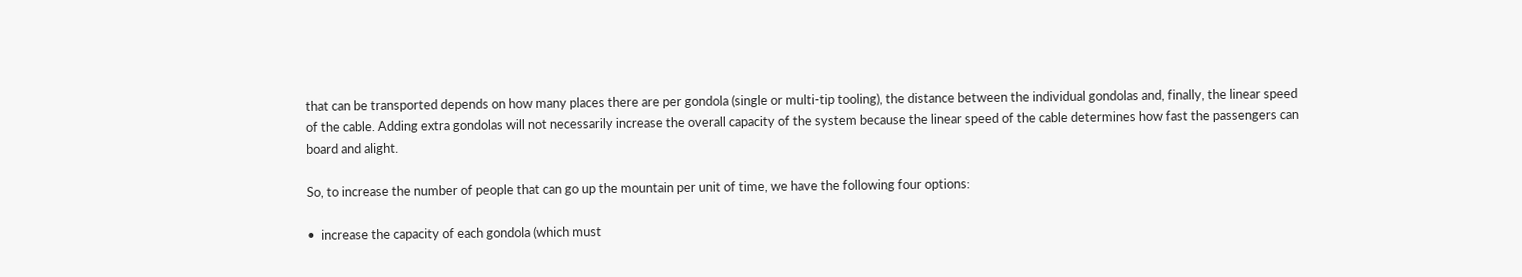that can be transported depends on how many places there are per gondola (single or multi-tip tooling), the distance between the individual gondolas and, finally, the linear speed of the cable. Adding extra gondolas will not necessarily increase the overall capacity of the system because the linear speed of the cable determines how fast the passengers can board and alight.

So, to increase the number of people that can go up the mountain per unit of time, we have the following four options:

•  increase the capacity of each gondola (which must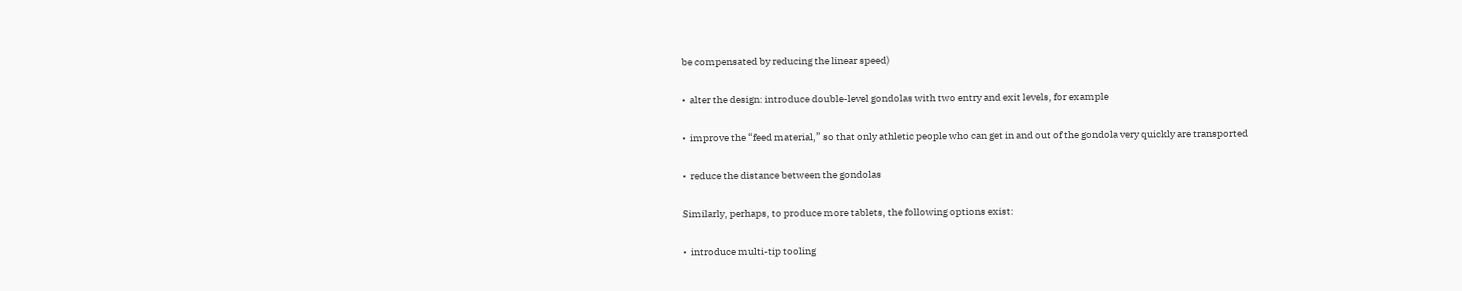be compensated by reducing the linear speed)

•  alter the design: introduce double-level gondolas with two entry and exit levels, for example

•  improve the “feed material,” so that only athletic people who can get in and out of the gondola very quickly are transported

•  reduce the distance between the gondolas

Similarly, perhaps, to produce more tablets, the following options exist:

•  introduce multi-tip tooling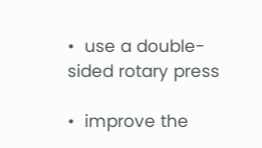•  use a double-sided rotary press

•  improve the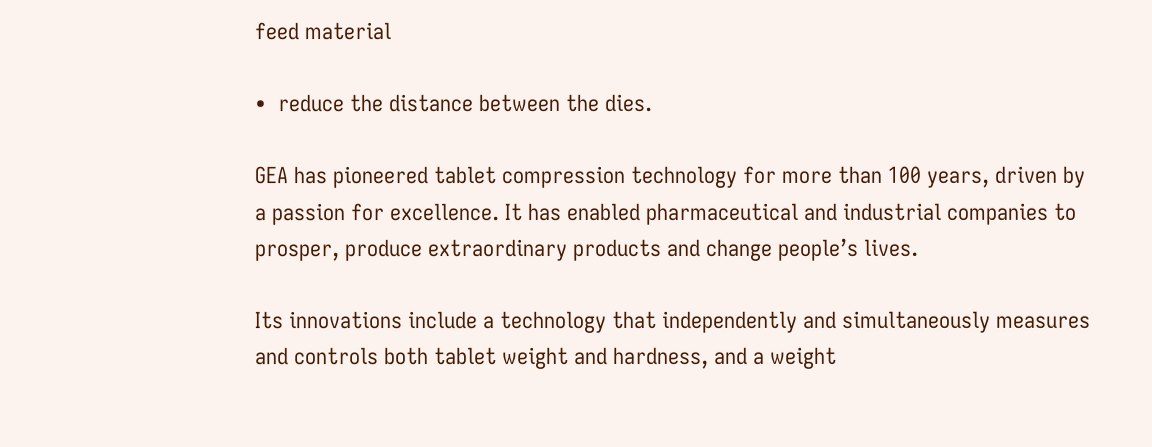feed material

•  reduce the distance between the dies.

GEA has pioneered tablet compression technology for more than 100 years, driven by a passion for excellence. It has enabled pharmaceutical and industrial companies to prosper, produce extraordinary products and change people’s lives.

Its innovations include a technology that independently and simultaneously measures and controls both tablet weight and hardness, and a weight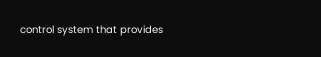control system that provides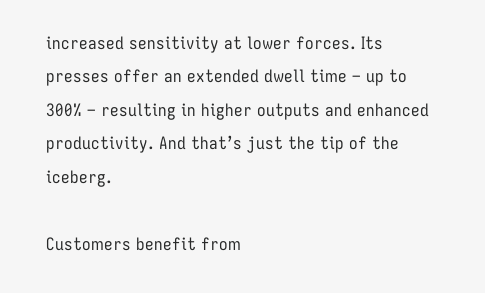increased sensitivity at lower forces. Its presses offer an extended dwell time – up to 300% – resulting in higher outputs and enhanced productivity. And that’s just the tip of the iceberg.

Customers benefit from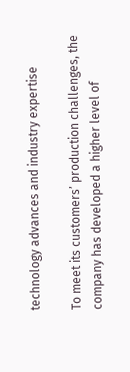technology advances and industry expertise

To meet its customers’ production challenges, the company has developed a higher level of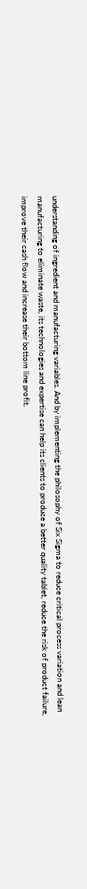understanding of ingredient and manufacturing variables. And by implementing the philosophy of Six Sigma to reduce critical process variation and lean manufacturing to eliminate waste, its technologies and expertise can help its clients to produce a better quality tablet, reduce the risk of product failure, improve their cash flow and increase their bottom line profit.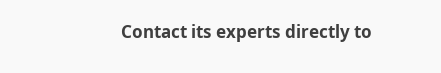Contact its experts directly to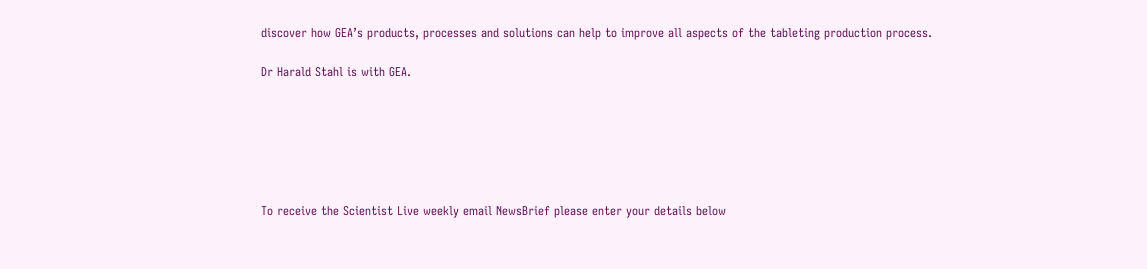discover how GEA’s products, processes and solutions can help to improve all aspects of the tableting production process.

Dr Harald Stahl is with GEA.






To receive the Scientist Live weekly email NewsBrief please enter your details below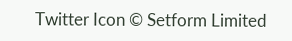Twitter Icon © Setform Limited